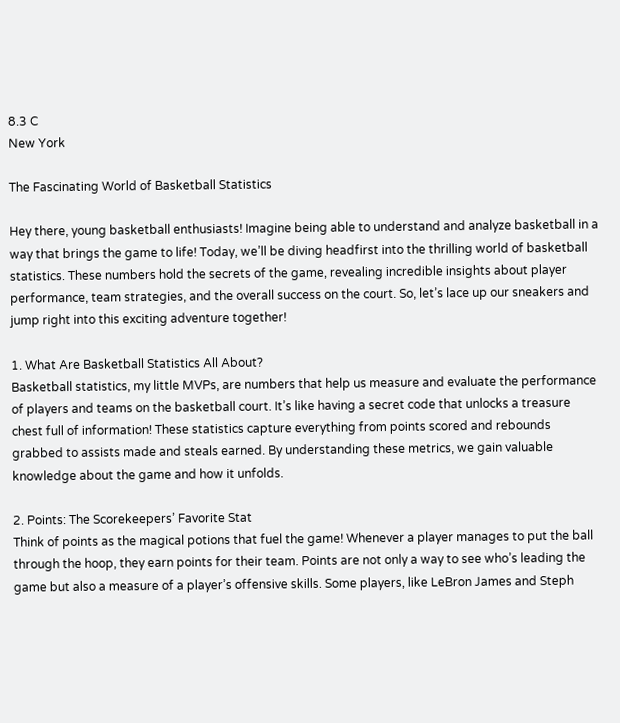8.3 C
New York

The Fascinating World of Basketball Statistics

Hey there, young basketball enthusiasts! Imagine being able to understand and analyze basketball in a way that brings the game to life! Today, we’ll be diving headfirst into the thrilling world of basketball statistics. These numbers hold the secrets of the game, revealing incredible insights about player performance, team strategies, and the overall success on the court. So, let’s lace up our sneakers and jump right into this exciting adventure together!

1. What Are Basketball Statistics All About?
Basketball statistics, my little MVPs, are numbers that help us measure and evaluate the performance of players and teams on the basketball court. It’s like having a secret code that unlocks a treasure chest full of information! These statistics capture everything from points scored and rebounds grabbed to assists made and steals earned. By understanding these metrics, we gain valuable knowledge about the game and how it unfolds.

2. Points: The Scorekeepers’ Favorite Stat
Think of points as the magical potions that fuel the game! Whenever a player manages to put the ball through the hoop, they earn points for their team. Points are not only a way to see who’s leading the game but also a measure of a player’s offensive skills. Some players, like LeBron James and Steph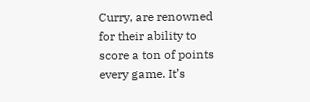Curry, are renowned for their ability to score a ton of points every game. It’s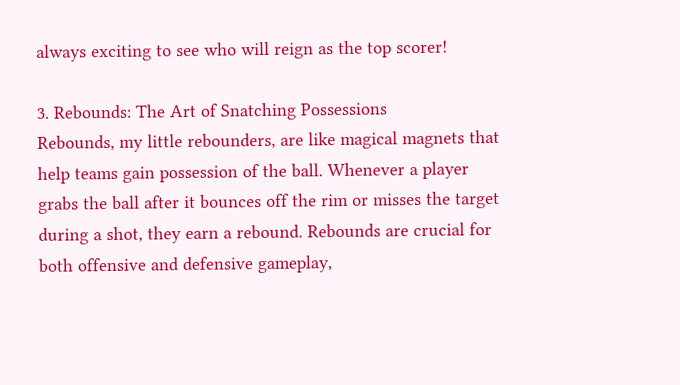always exciting to see who will reign as the top scorer!

3. Rebounds: The Art of Snatching Possessions
Rebounds, my little rebounders, are like magical magnets that help teams gain possession of the ball. Whenever a player grabs the ball after it bounces off the rim or misses the target during a shot, they earn a rebound. Rebounds are crucial for both offensive and defensive gameplay,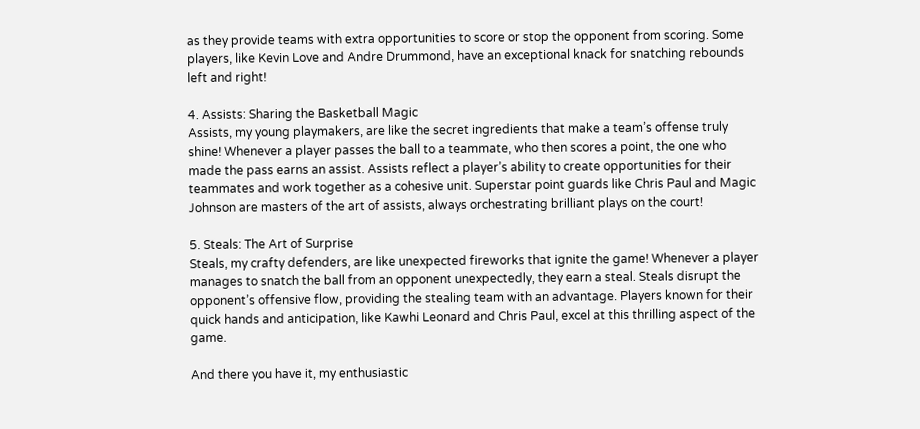as they provide teams with extra opportunities to score or stop the opponent from scoring. Some players, like Kevin Love and Andre Drummond, have an exceptional knack for snatching rebounds left and right!

4. Assists: Sharing the Basketball Magic
Assists, my young playmakers, are like the secret ingredients that make a team’s offense truly shine! Whenever a player passes the ball to a teammate, who then scores a point, the one who made the pass earns an assist. Assists reflect a player’s ability to create opportunities for their teammates and work together as a cohesive unit. Superstar point guards like Chris Paul and Magic Johnson are masters of the art of assists, always orchestrating brilliant plays on the court!

5. Steals: The Art of Surprise
Steals, my crafty defenders, are like unexpected fireworks that ignite the game! Whenever a player manages to snatch the ball from an opponent unexpectedly, they earn a steal. Steals disrupt the opponent’s offensive flow, providing the stealing team with an advantage. Players known for their quick hands and anticipation, like Kawhi Leonard and Chris Paul, excel at this thrilling aspect of the game.

And there you have it, my enthusiastic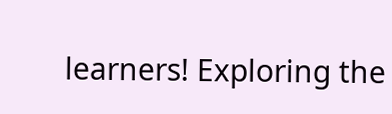learners! Exploring the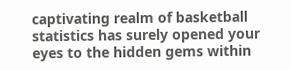captivating realm of basketball statistics has surely opened your eyes to the hidden gems within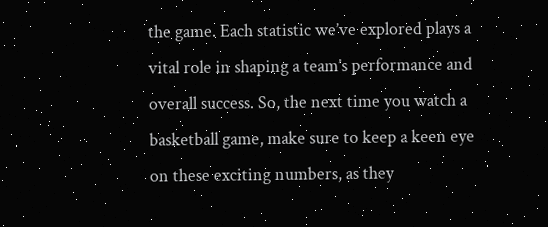the game. Each statistic we’ve explored plays a vital role in shaping a team’s performance and overall success. So, the next time you watch a basketball game, make sure to keep a keen eye on these exciting numbers, as they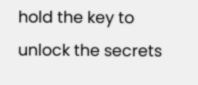hold the key to unlock the secrets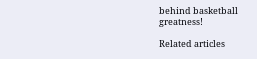behind basketball greatness!

Related articles